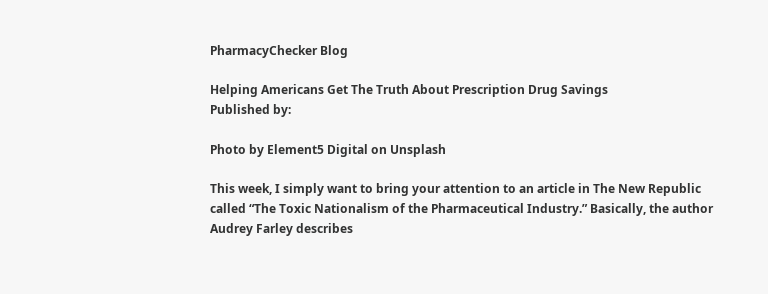PharmacyChecker Blog

Helping Americans Get The Truth About Prescription Drug Savings
Published by:

Photo by Element5 Digital on Unsplash

This week, I simply want to bring your attention to an article in The New Republic called “The Toxic Nationalism of the Pharmaceutical Industry.” Basically, the author Audrey Farley describes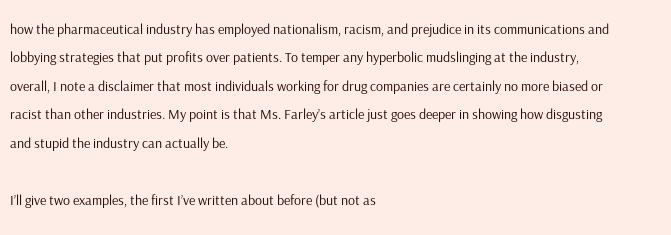how the pharmaceutical industry has employed nationalism, racism, and prejudice in its communications and lobbying strategies that put profits over patients. To temper any hyperbolic mudslinging at the industry, overall, I note a disclaimer that most individuals working for drug companies are certainly no more biased or racist than other industries. My point is that Ms. Farley’s article just goes deeper in showing how disgusting and stupid the industry can actually be.

I’ll give two examples, the first I’ve written about before (but not as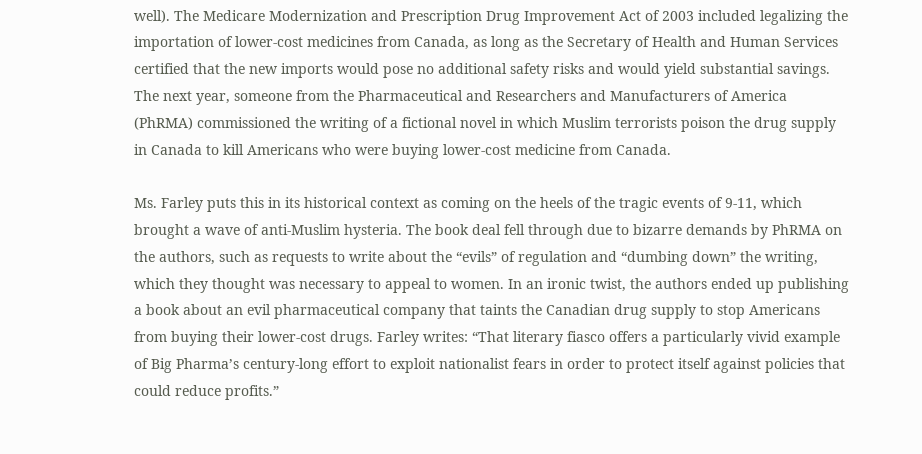well). The Medicare Modernization and Prescription Drug Improvement Act of 2003 included legalizing the importation of lower-cost medicines from Canada, as long as the Secretary of Health and Human Services certified that the new imports would pose no additional safety risks and would yield substantial savings. The next year, someone from the Pharmaceutical and Researchers and Manufacturers of America (PhRMA) commissioned the writing of a fictional novel in which Muslim terrorists poison the drug supply in Canada to kill Americans who were buying lower-cost medicine from Canada.

Ms. Farley puts this in its historical context as coming on the heels of the tragic events of 9-11, which brought a wave of anti-Muslim hysteria. The book deal fell through due to bizarre demands by PhRMA on the authors, such as requests to write about the “evils” of regulation and “dumbing down” the writing, which they thought was necessary to appeal to women. In an ironic twist, the authors ended up publishing a book about an evil pharmaceutical company that taints the Canadian drug supply to stop Americans from buying their lower-cost drugs. Farley writes: “That literary fiasco offers a particularly vivid example of Big Pharma’s century-long effort to exploit nationalist fears in order to protect itself against policies that could reduce profits.”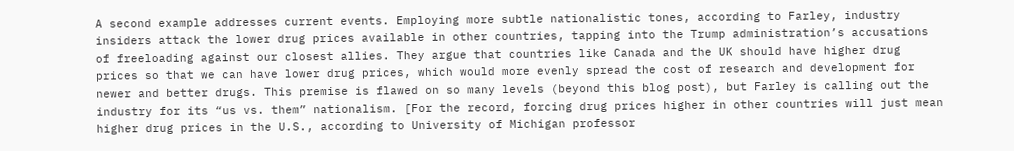A second example addresses current events. Employing more subtle nationalistic tones, according to Farley, industry insiders attack the lower drug prices available in other countries, tapping into the Trump administration’s accusations of freeloading against our closest allies. They argue that countries like Canada and the UK should have higher drug prices so that we can have lower drug prices, which would more evenly spread the cost of research and development for newer and better drugs. This premise is flawed on so many levels (beyond this blog post), but Farley is calling out the industry for its “us vs. them” nationalism. [For the record, forcing drug prices higher in other countries will just mean higher drug prices in the U.S., according to University of Michigan professor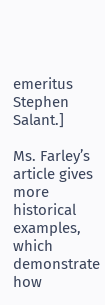emeritus Stephen Salant.]

Ms. Farley’s article gives more historical examples, which demonstrate how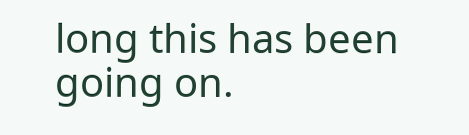long this has been going on.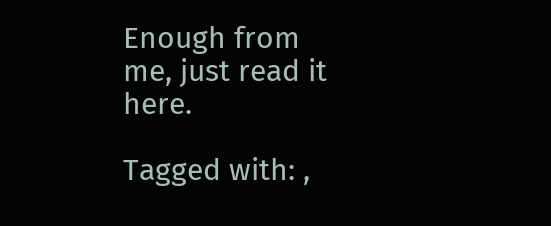Enough from me, just read it here.

Tagged with: ,